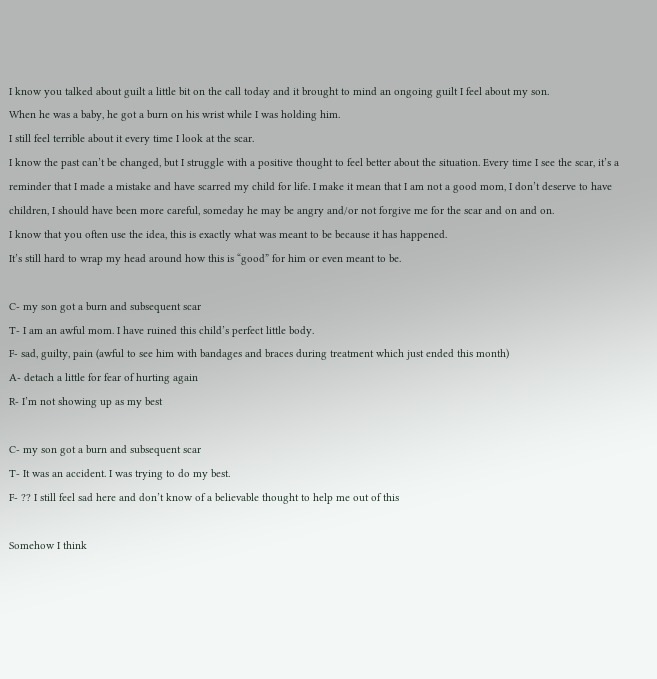I know you talked about guilt a little bit on the call today and it brought to mind an ongoing guilt I feel about my son.
When he was a baby, he got a burn on his wrist while I was holding him.
I still feel terrible about it every time I look at the scar.
I know the past can’t be changed, but I struggle with a positive thought to feel better about the situation. Every time I see the scar, it’s a reminder that I made a mistake and have scarred my child for life. I make it mean that I am not a good mom, I don’t deserve to have children, I should have been more careful, someday he may be angry and/or not forgive me for the scar and on and on.
I know that you often use the idea, this is exactly what was meant to be because it has happened.
It’s still hard to wrap my head around how this is “good” for him or even meant to be.

C- my son got a burn and subsequent scar
T- I am an awful mom. I have ruined this child’s perfect little body.
F- sad, guilty, pain (awful to see him with bandages and braces during treatment which just ended this month)
A- detach a little for fear of hurting again
R- I’m not showing up as my best

C- my son got a burn and subsequent scar
T- It was an accident. I was trying to do my best.
F- ?? I still feel sad here and don’t know of a believable thought to help me out of this

Somehow I think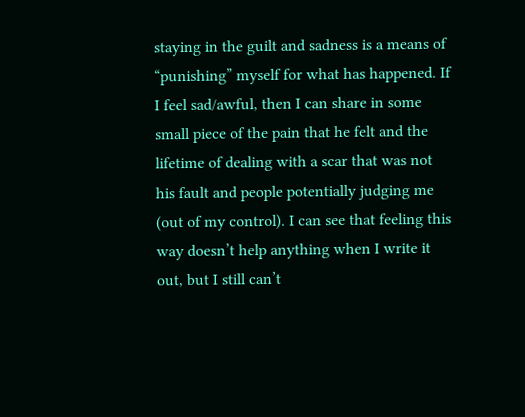staying in the guilt and sadness is a means of “punishing” myself for what has happened. If I feel sad/awful, then I can share in some small piece of the pain that he felt and the lifetime of dealing with a scar that was not his fault and people potentially judging me (out of my control). I can see that feeling this way doesn’t help anything when I write it out, but I still can’t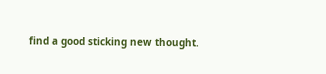find a good sticking new thought.